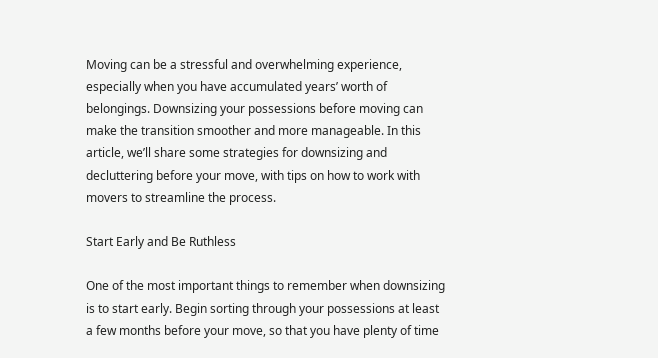Moving can be a stressful and overwhelming experience, especially when you have accumulated years’ worth of belongings. Downsizing your possessions before moving can make the transition smoother and more manageable. In this article, we’ll share some strategies for downsizing and decluttering before your move, with tips on how to work with movers to streamline the process.

Start Early and Be Ruthless

One of the most important things to remember when downsizing is to start early. Begin sorting through your possessions at least a few months before your move, so that you have plenty of time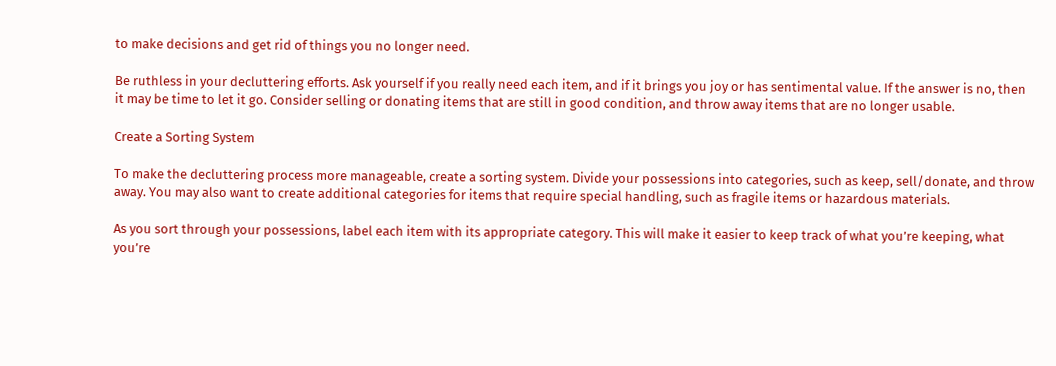to make decisions and get rid of things you no longer need.

Be ruthless in your decluttering efforts. Ask yourself if you really need each item, and if it brings you joy or has sentimental value. If the answer is no, then it may be time to let it go. Consider selling or donating items that are still in good condition, and throw away items that are no longer usable.

Create a Sorting System

To make the decluttering process more manageable, create a sorting system. Divide your possessions into categories, such as keep, sell/donate, and throw away. You may also want to create additional categories for items that require special handling, such as fragile items or hazardous materials.

As you sort through your possessions, label each item with its appropriate category. This will make it easier to keep track of what you’re keeping, what you’re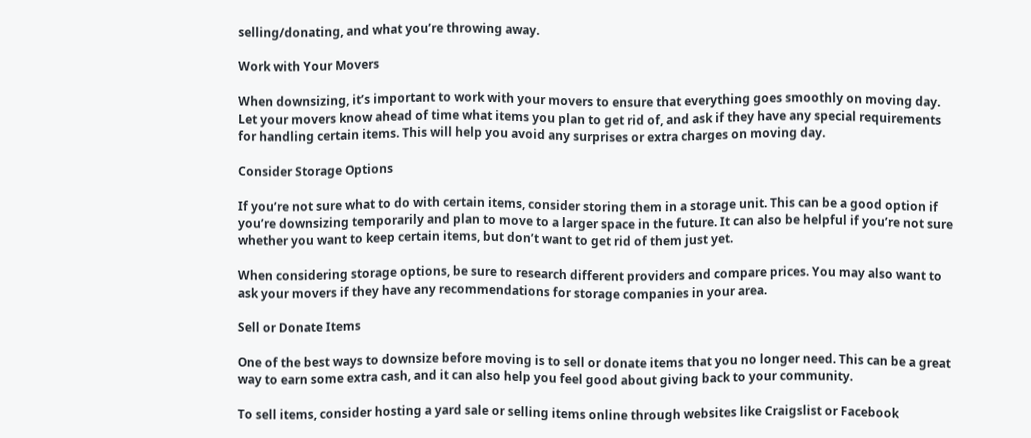selling/donating, and what you’re throwing away.

Work with Your Movers

When downsizing, it’s important to work with your movers to ensure that everything goes smoothly on moving day. Let your movers know ahead of time what items you plan to get rid of, and ask if they have any special requirements for handling certain items. This will help you avoid any surprises or extra charges on moving day.

Consider Storage Options

If you’re not sure what to do with certain items, consider storing them in a storage unit. This can be a good option if you’re downsizing temporarily and plan to move to a larger space in the future. It can also be helpful if you’re not sure whether you want to keep certain items, but don’t want to get rid of them just yet.

When considering storage options, be sure to research different providers and compare prices. You may also want to ask your movers if they have any recommendations for storage companies in your area.

Sell or Donate Items

One of the best ways to downsize before moving is to sell or donate items that you no longer need. This can be a great way to earn some extra cash, and it can also help you feel good about giving back to your community.

To sell items, consider hosting a yard sale or selling items online through websites like Craigslist or Facebook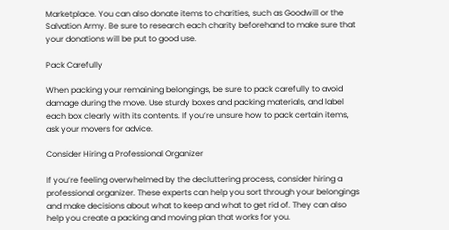Marketplace. You can also donate items to charities, such as Goodwill or the Salvation Army. Be sure to research each charity beforehand to make sure that your donations will be put to good use.

Pack Carefully

When packing your remaining belongings, be sure to pack carefully to avoid damage during the move. Use sturdy boxes and packing materials, and label each box clearly with its contents. If you’re unsure how to pack certain items, ask your movers for advice.

Consider Hiring a Professional Organizer

If you’re feeling overwhelmed by the decluttering process, consider hiring a professional organizer. These experts can help you sort through your belongings and make decisions about what to keep and what to get rid of. They can also help you create a packing and moving plan that works for you.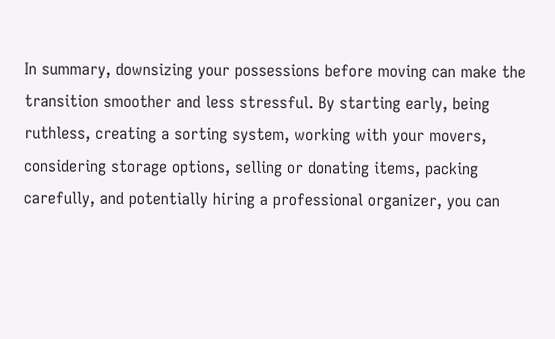In summary, downsizing your possessions before moving can make the transition smoother and less stressful. By starting early, being ruthless, creating a sorting system, working with your movers, considering storage options, selling or donating items, packing carefully, and potentially hiring a professional organizer, you can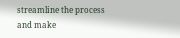streamline the process and make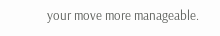your move more manageable.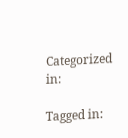Categorized in:

Tagged in: